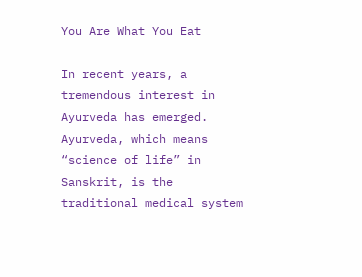You Are What You Eat

In recent years, a tremendous interest in Ayurveda has emerged. Ayurveda, which means “science of life” in Sanskrit, is the traditional medical system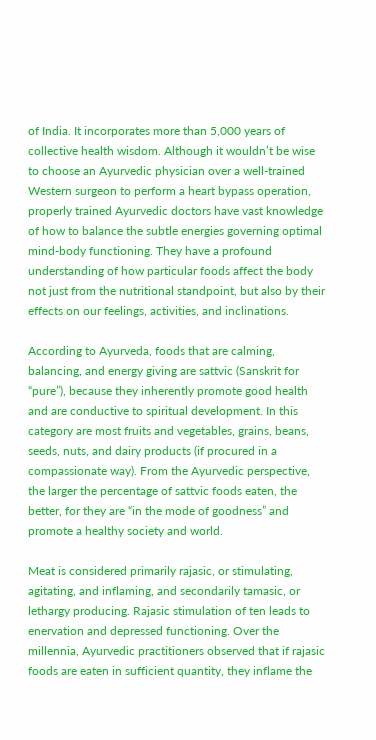of India. It incorporates more than 5,000 years of collective health wisdom. Although it wouldn’t be wise to choose an Ayurvedic physician over a well-trained Western surgeon to perform a heart bypass operation, properly trained Ayurvedic doctors have vast knowledge of how to balance the subtle energies governing optimal mind-body functioning. They have a profound understanding of how particular foods affect the body not just from the nutritional standpoint, but also by their effects on our feelings, activities, and inclinations.

According to Ayurveda, foods that are calming, balancing, and energy giving are sattvic (Sanskrit for “pure”), because they inherently promote good health and are conductive to spiritual development. In this category are most fruits and vegetables, grains, beans, seeds, nuts, and dairy products (if procured in a compassionate way). From the Ayurvedic perspective, the larger the percentage of sattvic foods eaten, the better, for they are “in the mode of goodness” and promote a healthy society and world.

Meat is considered primarily rajasic, or stimulating, agitating, and inflaming, and secondarily tamasic, or lethargy producing. Rajasic stimulation of ten leads to enervation and depressed functioning. Over the millennia, Ayurvedic practitioners observed that if rajasic foods are eaten in sufficient quantity, they inflame the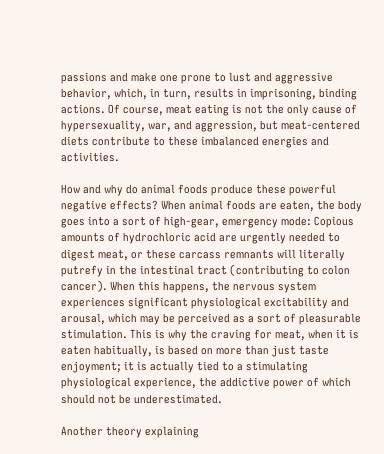passions and make one prone to lust and aggressive behavior, which, in turn, results in imprisoning, binding actions. Of course, meat eating is not the only cause of hypersexuality, war, and aggression, but meat-centered diets contribute to these imbalanced energies and activities.

How and why do animal foods produce these powerful negative effects? When animal foods are eaten, the body goes into a sort of high-gear, emergency mode: Copious amounts of hydrochloric acid are urgently needed to digest meat, or these carcass remnants will literally putrefy in the intestinal tract (contributing to colon cancer). When this happens, the nervous system experiences significant physiological excitability and arousal, which may be perceived as a sort of pleasurable stimulation. This is why the craving for meat, when it is eaten habitually, is based on more than just taste enjoyment; it is actually tied to a stimulating physiological experience, the addictive power of which should not be underestimated.

Another theory explaining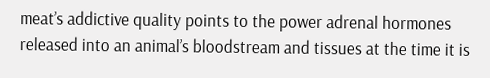meat’s addictive quality points to the power adrenal hormones released into an animal’s bloodstream and tissues at the time it is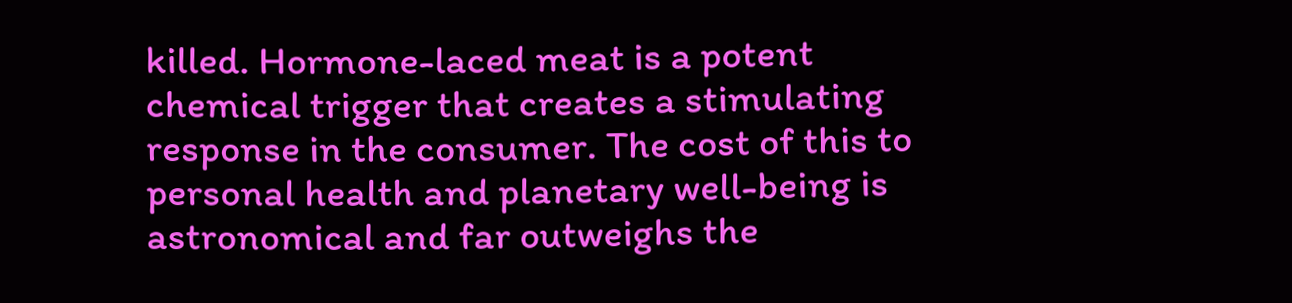killed. Hormone-laced meat is a potent chemical trigger that creates a stimulating response in the consumer. The cost of this to personal health and planetary well-being is astronomical and far outweighs the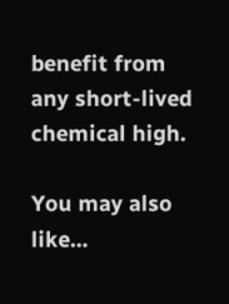benefit from any short-lived chemical high.

You may also like...